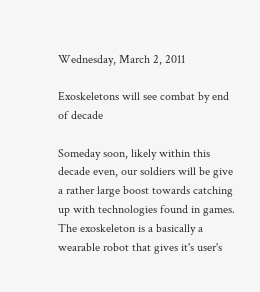Wednesday, March 2, 2011

Exoskeletons will see combat by end of decade

Someday soon, likely within this decade even, our soldiers will be give a rather large boost towards catching up with technologies found in games. The exoskeleton is a basically a wearable robot that gives it's user's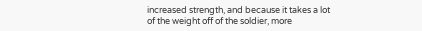increased strength, and because it takes a lot of the weight off of the soldier, more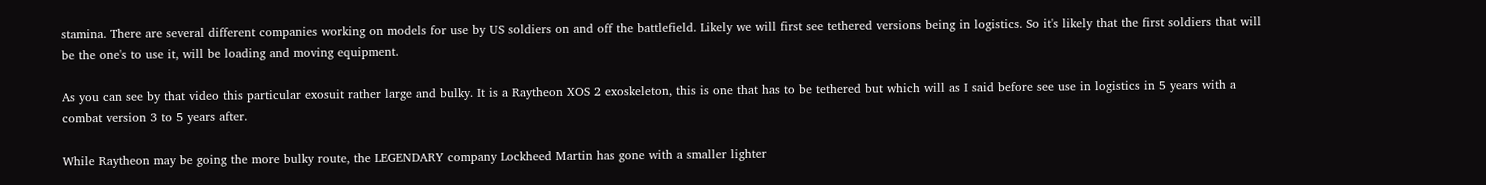stamina. There are several different companies working on models for use by US soldiers on and off the battlefield. Likely we will first see tethered versions being in logistics. So it's likely that the first soldiers that will be the one's to use it, will be loading and moving equipment.

As you can see by that video this particular exosuit rather large and bulky. It is a Raytheon XOS 2 exoskeleton, this is one that has to be tethered but which will as I said before see use in logistics in 5 years with a combat version 3 to 5 years after.

While Raytheon may be going the more bulky route, the LEGENDARY company Lockheed Martin has gone with a smaller lighter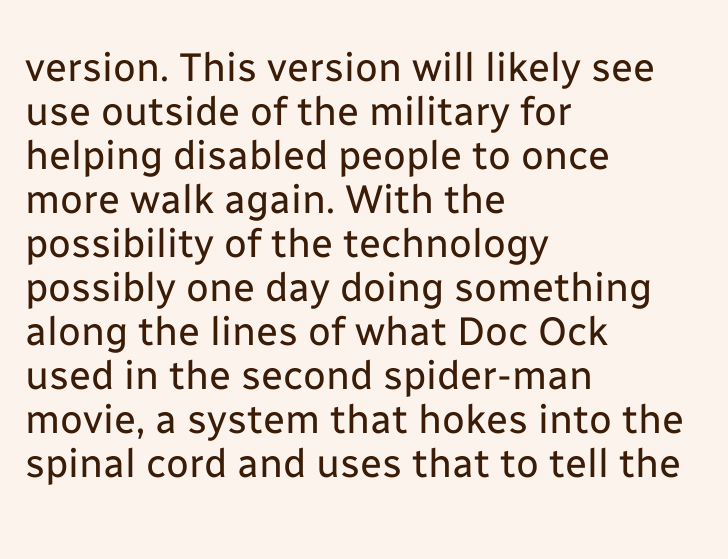version. This version will likely see use outside of the military for helping disabled people to once more walk again. With the possibility of the technology possibly one day doing something along the lines of what Doc Ock used in the second spider-man movie, a system that hokes into the spinal cord and uses that to tell the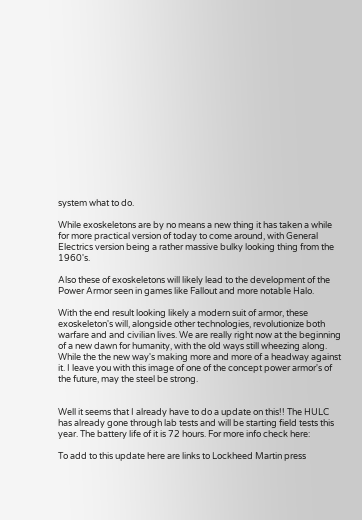system what to do.

While exoskeletons are by no means a new thing it has taken a while for more practical version of today to come around, with General Electrics version being a rather massive bulky looking thing from the 1960's.

Also these of exoskeletons will likely lead to the development of the Power Armor seen in games like Fallout and more notable Halo.

With the end result looking likely a modern suit of armor, these exoskeleton's will, alongside other technologies, revolutionize both warfare and and civilian lives. We are really right now at the beginning of a new dawn for humanity, with the old ways still wheezing along. While the the new way's making more and more of a headway against it. I leave you with this image of one of the concept power armor's of the future, may the steel be strong.


Well it seems that I already have to do a update on this!! The HULC has already gone through lab tests and will be starting field tests this year. The battery life of it is 72 hours. For more info check here:

To add to this update here are links to Lockheed Martin press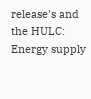release's and the HULC:
Energy supply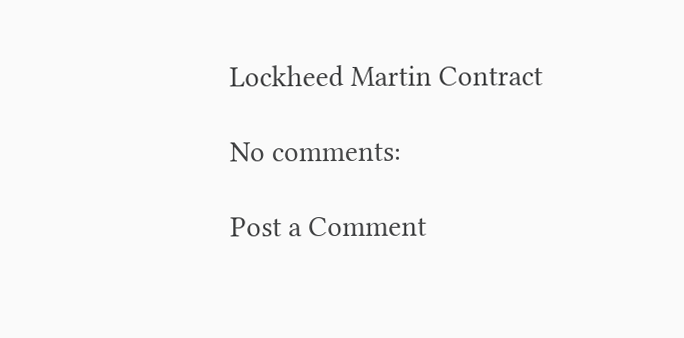Lockheed Martin Contract

No comments:

Post a Comment